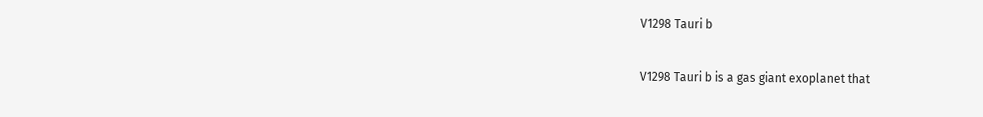V1298 Tauri b

V1298 Tauri b is a gas giant exoplanet that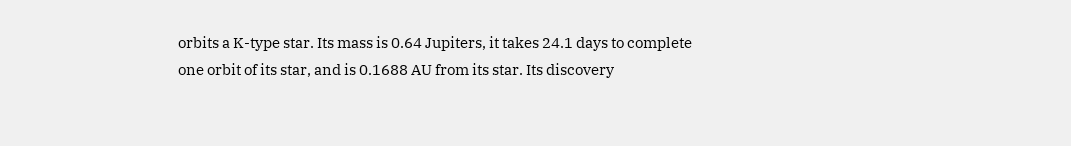orbits a K-type star. Its mass is 0.64 Jupiters, it takes 24.1 days to complete one orbit of its star, and is 0.1688 AU from its star. Its discovery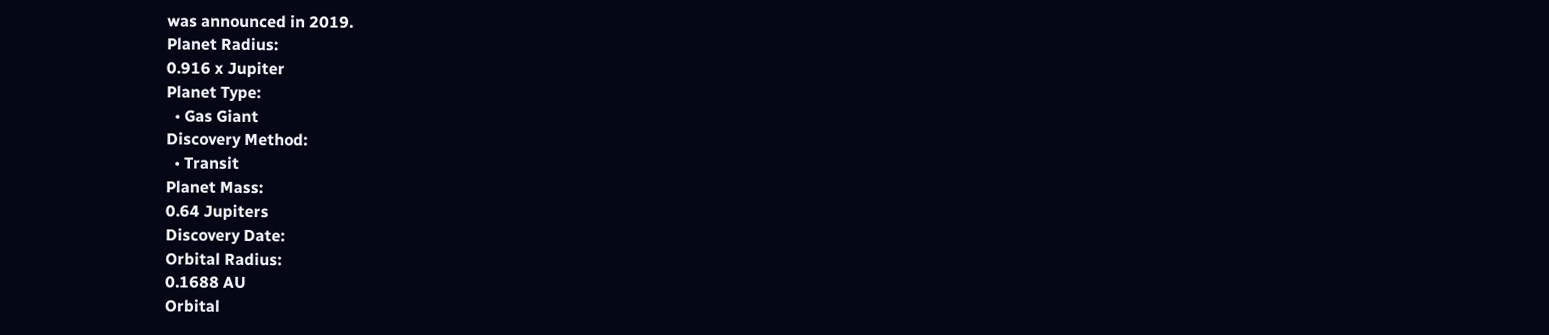was announced in 2019.
Planet Radius:
0.916 x Jupiter
Planet Type:
  • Gas Giant
Discovery Method:
  • Transit
Planet Mass:
0.64 Jupiters
Discovery Date:
Orbital Radius:
0.1688 AU
Orbital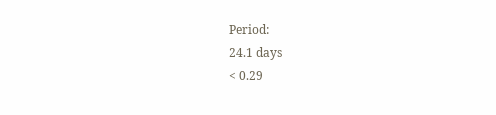Period:
24.1 days
< 0.29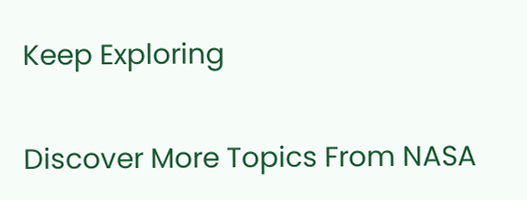Keep Exploring

Discover More Topics From NASA